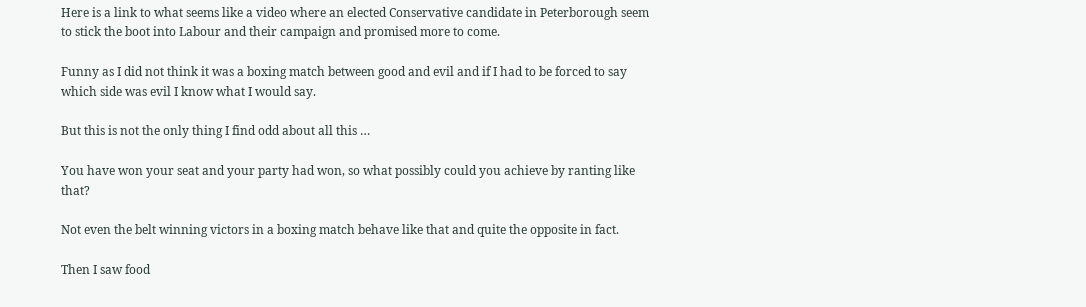Here is a link to what seems like a video where an elected Conservative candidate in Peterborough seem to stick the boot into Labour and their campaign and promised more to come.

Funny as I did not think it was a boxing match between good and evil and if I had to be forced to say which side was evil I know what I would say.

But this is not the only thing I find odd about all this …

You have won your seat and your party had won, so what possibly could you achieve by ranting like that?

Not even the belt winning victors in a boxing match behave like that and quite the opposite in fact.

Then I saw food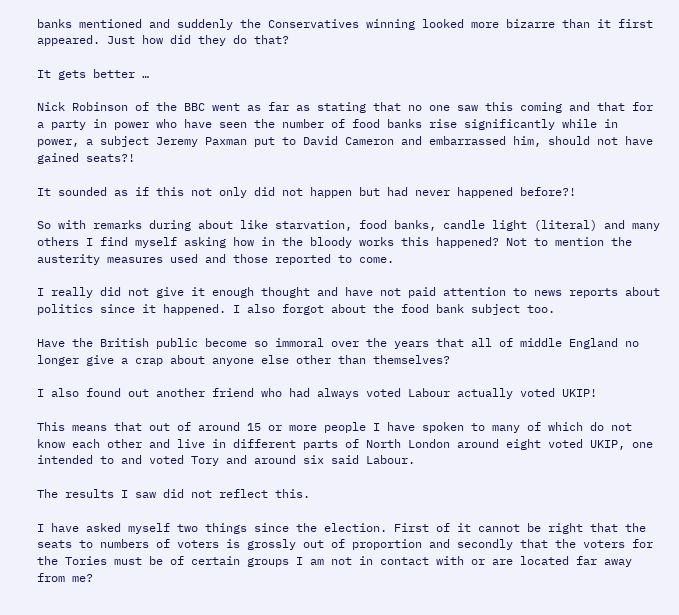banks mentioned and suddenly the Conservatives winning looked more bizarre than it first appeared. Just how did they do that?

It gets better …

Nick Robinson of the BBC went as far as stating that no one saw this coming and that for a party in power who have seen the number of food banks rise significantly while in power, a subject Jeremy Paxman put to David Cameron and embarrassed him, should not have gained seats?!

It sounded as if this not only did not happen but had never happened before?!

So with remarks during about like starvation, food banks, candle light (literal) and many others I find myself asking how in the bloody works this happened? Not to mention the austerity measures used and those reported to come.

I really did not give it enough thought and have not paid attention to news reports about politics since it happened. I also forgot about the food bank subject too.

Have the British public become so immoral over the years that all of middle England no longer give a crap about anyone else other than themselves?

I also found out another friend who had always voted Labour actually voted UKIP!

This means that out of around 15 or more people I have spoken to many of which do not know each other and live in different parts of North London around eight voted UKIP, one intended to and voted Tory and around six said Labour.

The results I saw did not reflect this.

I have asked myself two things since the election. First of it cannot be right that the seats to numbers of voters is grossly out of proportion and secondly that the voters for the Tories must be of certain groups I am not in contact with or are located far away from me?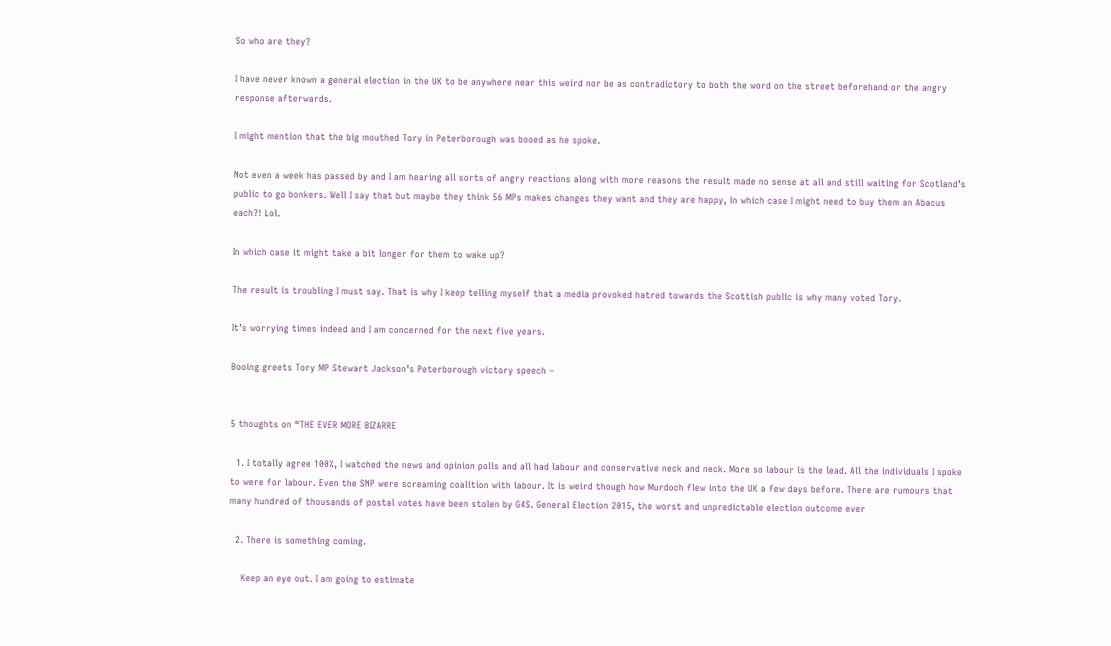So who are they?

I have never known a general election in the UK to be anywhere near this weird nor be as contradictory to both the word on the street beforehand or the angry response afterwards.

I might mention that the big mouthed Tory in Peterborough was booed as he spoke.

Not even a week has passed by and I am hearing all sorts of angry reactions along with more reasons the result made no sense at all and still waiting for Scotland’s public to go bonkers. Well I say that but maybe they think 56 MPs makes changes they want and they are happy, in which case I might need to buy them an Abacus each?! Lol.

In which case it might take a bit longer for them to wake up?

The result is troubling I must say. That is why I keep telling myself that a media provoked hatred towards the Scottish public is why many voted Tory.

It’s worrying times indeed and I am concerned for the next five years.

Booing greets Tory MP Stewart Jackson’s Peterborough victory speech –


5 thoughts on “THE EVER MORE BIZARRE

  1. I totally agree 100%, I watched the news and opinion polls and all had labour and conservative neck and neck. More so labour is the lead. All the individuals I spoke to were for labour. Even the SNP were screaming coalition with labour. It is weird though how Murdoch flew into the UK a few days before. There are rumours that many hundred of thousands of postal votes have been stolen by G4S. General Election 2015, the worst and unpredictable election outcome ever

  2. There is something coming.

    Keep an eye out. I am going to estimate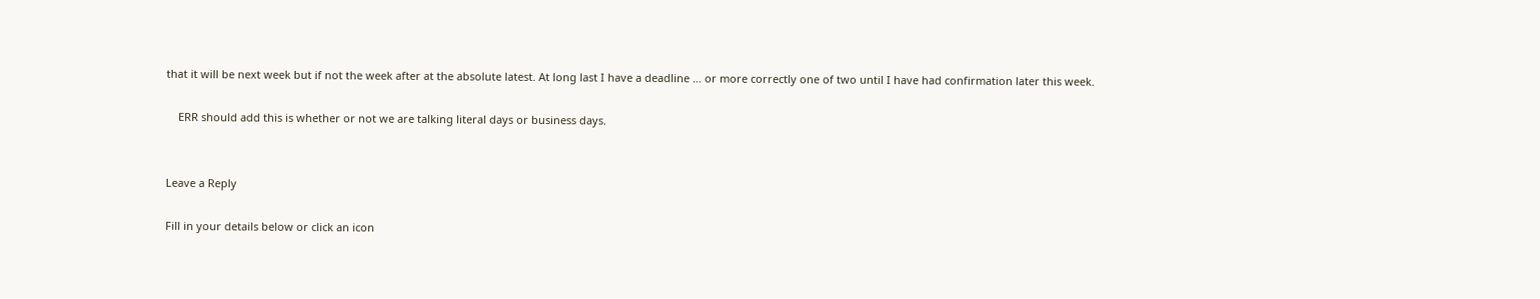that it will be next week but if not the week after at the absolute latest. At long last I have a deadline … or more correctly one of two until I have had confirmation later this week.

    ERR should add this is whether or not we are talking literal days or business days.


Leave a Reply

Fill in your details below or click an icon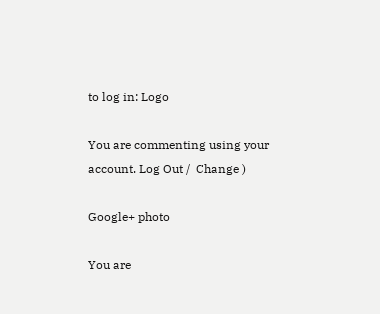to log in: Logo

You are commenting using your account. Log Out /  Change )

Google+ photo

You are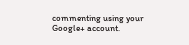commenting using your Google+ account.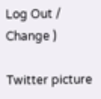Log Out /  Change )

Twitter picture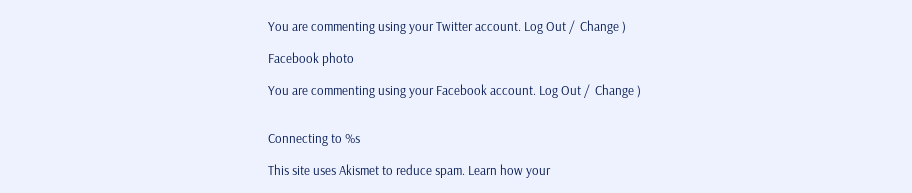You are commenting using your Twitter account. Log Out /  Change )

Facebook photo

You are commenting using your Facebook account. Log Out /  Change )


Connecting to %s

This site uses Akismet to reduce spam. Learn how your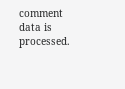comment data is processed.